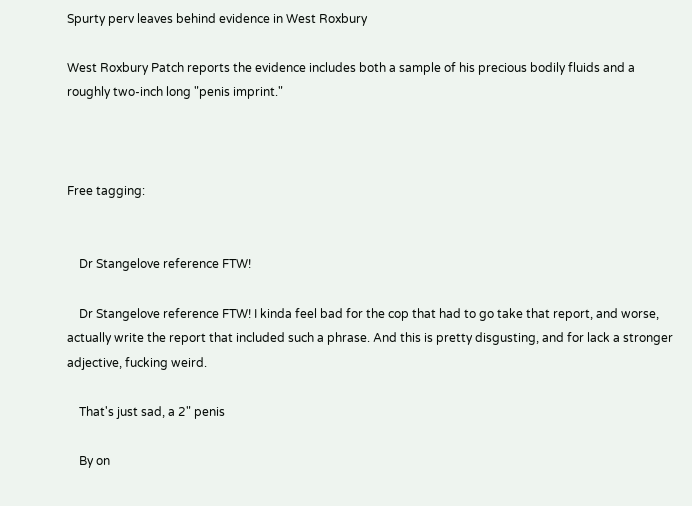Spurty perv leaves behind evidence in West Roxbury

West Roxbury Patch reports the evidence includes both a sample of his precious bodily fluids and a roughly two-inch long "penis imprint."



Free tagging:


    Dr Stangelove reference FTW!

    Dr Stangelove reference FTW! I kinda feel bad for the cop that had to go take that report, and worse, actually write the report that included such a phrase. And this is pretty disgusting, and for lack a stronger adjective, fucking weird.

    That's just sad, a 2" penis

    By on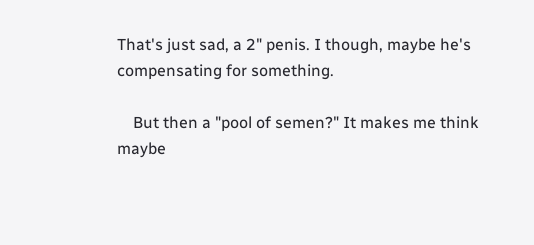That's just sad, a 2" penis. I though, maybe he's compensating for something.

    But then a "pool of semen?" It makes me think maybe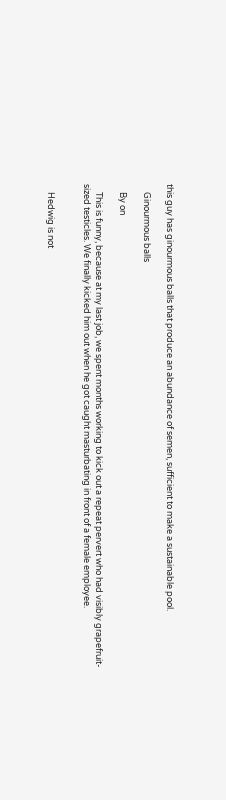this guy has ginourmous balls that produce an abundance of semen, sufficient to make a sustainable pool.

    Ginourmous balls

    By on

    This is funny, because at my last job, we spent months working to kick out a repeat pervert who had visibly grapefruit-sized testicles. We finally kicked him out when he got caught masturbating in front of a female employee.


    Hedwig is not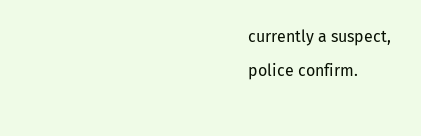currently a suspect, police confirm.